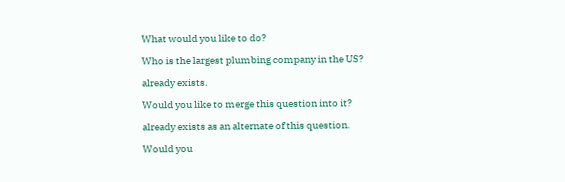What would you like to do?

Who is the largest plumbing company in the US?

already exists.

Would you like to merge this question into it?

already exists as an alternate of this question.

Would you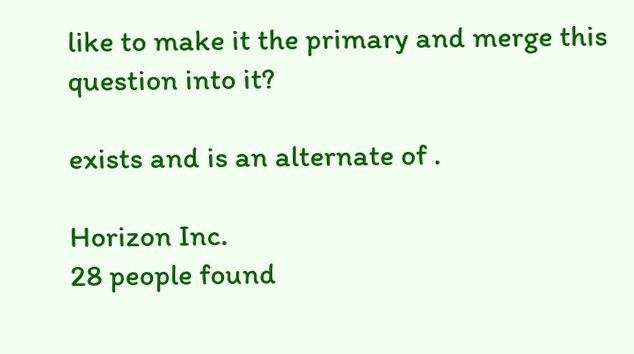like to make it the primary and merge this question into it?

exists and is an alternate of .

Horizon Inc.
28 people found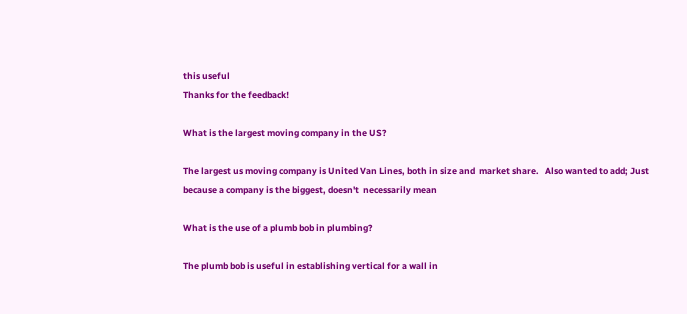this useful
Thanks for the feedback!

What is the largest moving company in the US?

The largest us moving company is United Van Lines, both in size and  market share.   Also wanted to add; Just because a company is the biggest, doesn't  necessarily mean

What is the use of a plumb bob in plumbing?

The plumb bob is useful in establishing vertical for a wall in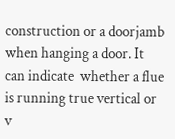construction or a doorjamb when hanging a door. It can indicate  whether a flue is running true vertical or v